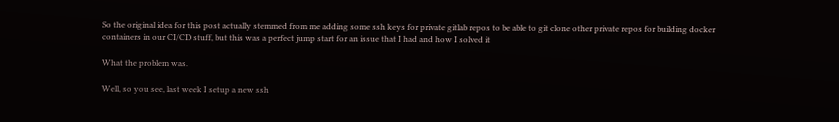So the original idea for this post actually stemmed from me adding some ssh keys for private gitlab repos to be able to git clone other private repos for building docker containers in our CI/CD stuff, but this was a perfect jump start for an issue that I had and how I solved it

What the problem was.

Well, so you see, last week I setup a new ssh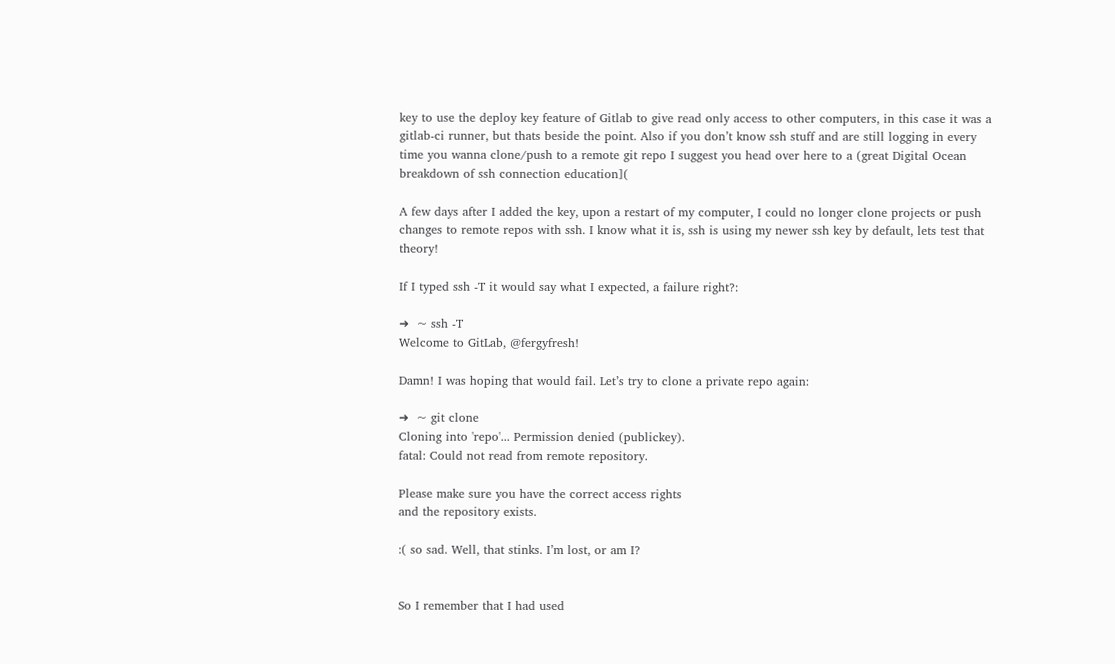key to use the deploy key feature of Gitlab to give read only access to other computers, in this case it was a gitlab-ci runner, but thats beside the point. Also if you don’t know ssh stuff and are still logging in every time you wanna clone/push to a remote git repo I suggest you head over here to a (great Digital Ocean breakdown of ssh connection education](

A few days after I added the key, upon a restart of my computer, I could no longer clone projects or push changes to remote repos with ssh. I know what it is, ssh is using my newer ssh key by default, lets test that theory!

If I typed ssh -T it would say what I expected, a failure right?:

➜  ~ ssh -T
Welcome to GitLab, @fergyfresh!

Damn! I was hoping that would fail. Let’s try to clone a private repo again:

➜  ~ git clone
Cloning into 'repo'... Permission denied (publickey).
fatal: Could not read from remote repository.

Please make sure you have the correct access rights
and the repository exists.

:( so sad. Well, that stinks. I’m lost, or am I?


So I remember that I had used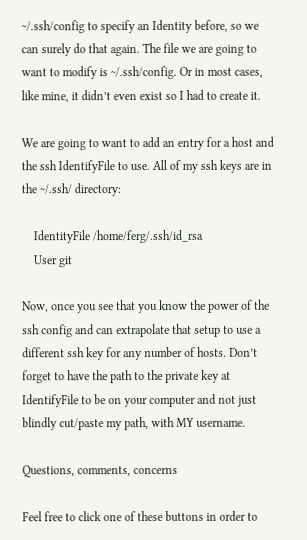~/.ssh/config to specify an Identity before, so we can surely do that again. The file we are going to want to modify is ~/.ssh/config. Or in most cases, like mine, it didn’t even exist so I had to create it.

We are going to want to add an entry for a host and the ssh IdentifyFile to use. All of my ssh keys are in the ~/.ssh/ directory:

    IdentityFile /home/ferg/.ssh/id_rsa
    User git

Now, once you see that you know the power of the ssh config and can extrapolate that setup to use a different ssh key for any number of hosts. Don’t forget to have the path to the private key at IdentifyFile to be on your computer and not just blindly cut/paste my path, with MY username.

Questions, comments, concerns

Feel free to click one of these buttons in order to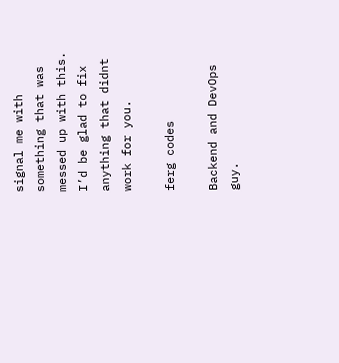signal me with something that was messed up with this. I’d be glad to fix anything that didnt work for you.

ferg codes

Backend and DevOps guy.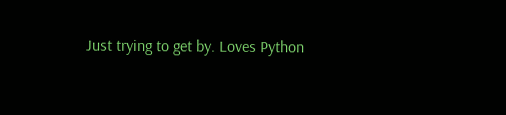Just trying to get by. Loves Python